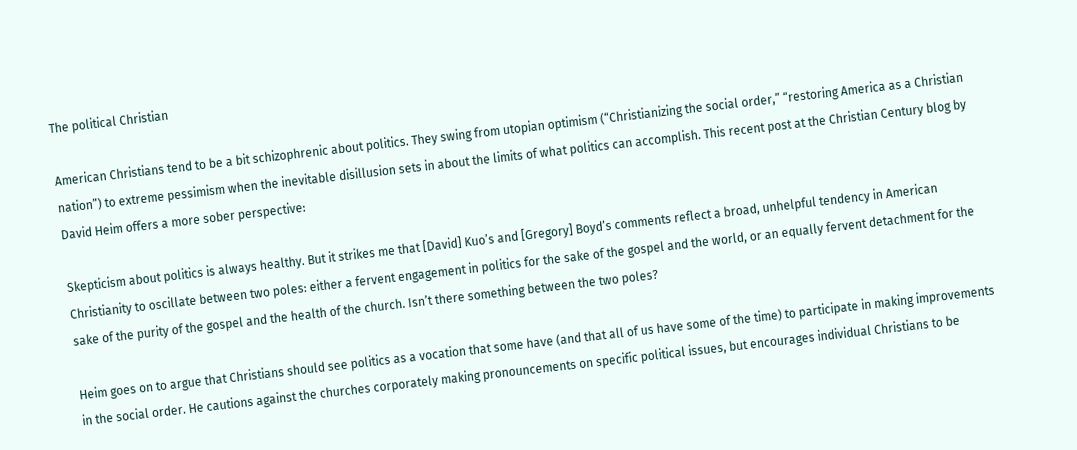The political Christian

American Christians tend to be a bit schizophrenic about politics. They swing from utopian optimism (“Christianizing the social order,” “restoring America as a Christian nation”) to extreme pessimism when the inevitable disillusion sets in about the limits of what politics can accomplish. This recent post at the Christian Century blog by David Heim offers a more sober perspective:

Skepticism about politics is always healthy. But it strikes me that [David] Kuo’s and [Gregory] Boyd’s comments reflect a broad, unhelpful tendency in American Christianity to oscillate between two poles: either a fervent engagement in politics for the sake of the gospel and the world, or an equally fervent detachment for the sake of the purity of the gospel and the health of the church. Isn’t there something between the two poles?

Heim goes on to argue that Christians should see politics as a vocation that some have (and that all of us have some of the time) to participate in making improvements in the social order. He cautions against the churches corporately making pronouncements on specific political issues, but encourages individual Christians to be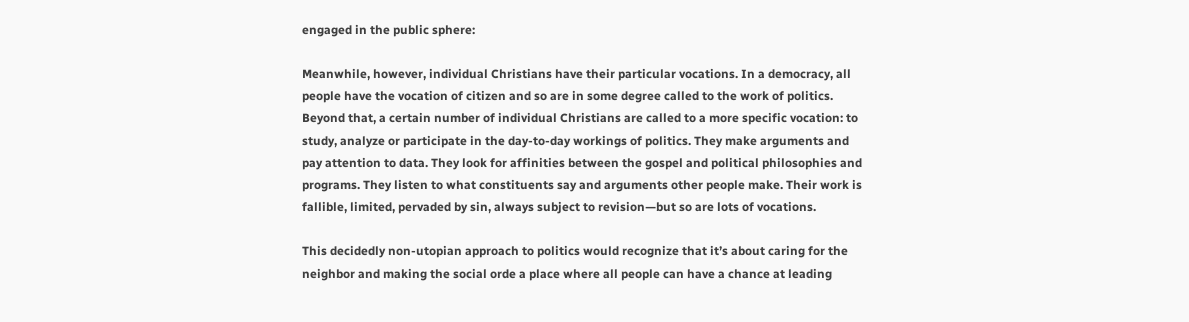engaged in the public sphere:

Meanwhile, however, individual Christians have their particular vocations. In a democracy, all people have the vocation of citizen and so are in some degree called to the work of politics. Beyond that, a certain number of individual Christians are called to a more specific vocation: to study, analyze or participate in the day-to-day workings of politics. They make arguments and pay attention to data. They look for affinities between the gospel and political philosophies and programs. They listen to what constituents say and arguments other people make. Their work is fallible, limited, pervaded by sin, always subject to revision—but so are lots of vocations.

This decidedly non-utopian approach to politics would recognize that it’s about caring for the neighbor and making the social orde a place where all people can have a chance at leading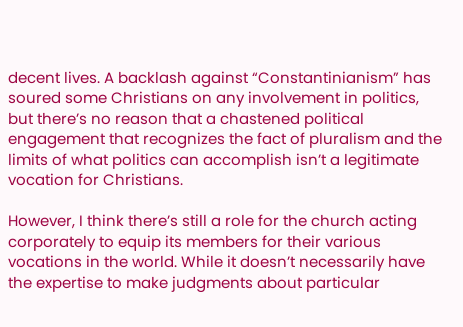decent lives. A backlash against “Constantinianism” has soured some Christians on any involvement in politics, but there’s no reason that a chastened political engagement that recognizes the fact of pluralism and the limits of what politics can accomplish isn’t a legitimate vocation for Christians.

However, I think there’s still a role for the church acting corporately to equip its members for their various vocations in the world. While it doesn’t necessarily have the expertise to make judgments about particular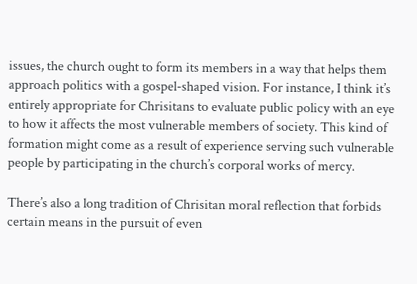issues, the church ought to form its members in a way that helps them approach politics with a gospel-shaped vision. For instance, I think it’s entirely appropriate for Chrisitans to evaluate public policy with an eye to how it affects the most vulnerable members of society. This kind of formation might come as a result of experience serving such vulnerable people by participating in the church’s corporal works of mercy.

There’s also a long tradition of Chrisitan moral reflection that forbids certain means in the pursuit of even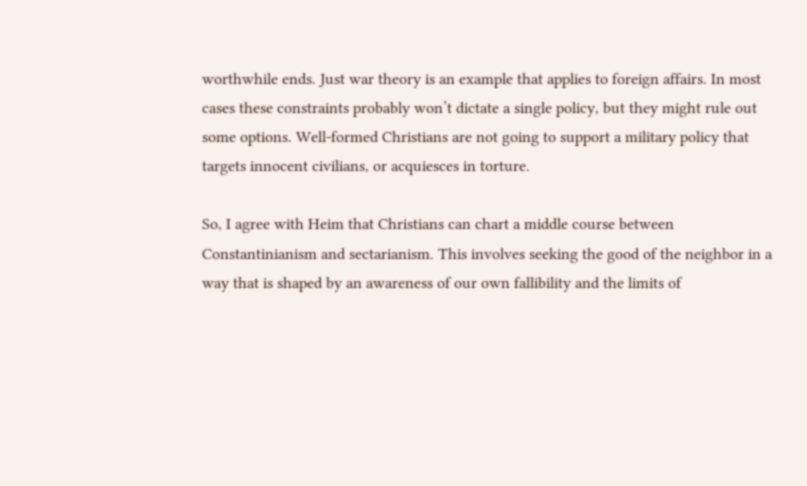worthwhile ends. Just war theory is an example that applies to foreign affairs. In most cases these constraints probably won’t dictate a single policy, but they might rule out some options. Well-formed Christians are not going to support a military policy that targets innocent civilians, or acquiesces in torture.

So, I agree with Heim that Christians can chart a middle course between Constantinianism and sectarianism. This involves seeking the good of the neighbor in a way that is shaped by an awareness of our own fallibility and the limits of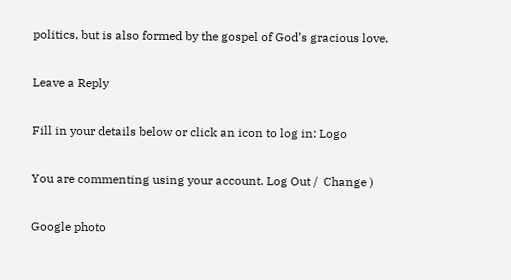politics, but is also formed by the gospel of God’s gracious love.

Leave a Reply

Fill in your details below or click an icon to log in: Logo

You are commenting using your account. Log Out /  Change )

Google photo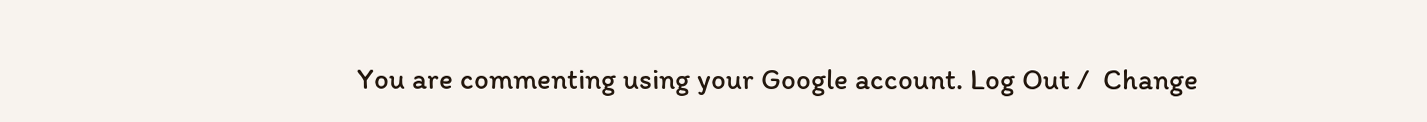You are commenting using your Google account. Log Out /  Change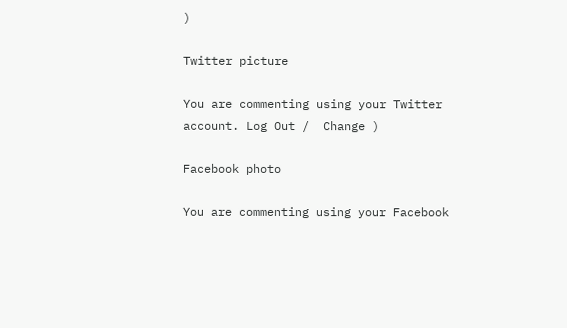)

Twitter picture

You are commenting using your Twitter account. Log Out /  Change )

Facebook photo

You are commenting using your Facebook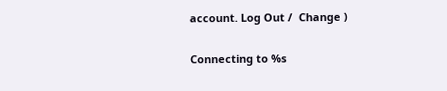account. Log Out /  Change )

Connecting to %s